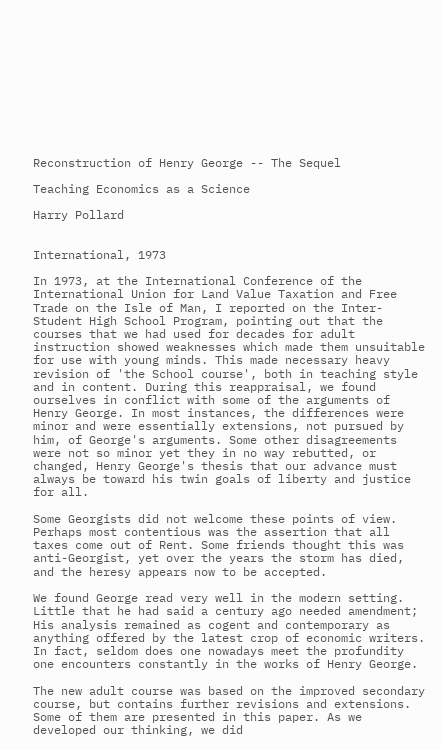Reconstruction of Henry George -- The Sequel

Teaching Economics as a Science

Harry Pollard


International, 1973

In 1973, at the International Conference of the International Union for Land Value Taxation and Free Trade on the Isle of Man, I reported on the Inter-Student High School Program, pointing out that the courses that we had used for decades for adult instruction showed weaknesses which made them unsuitable for use with young minds. This made necessary heavy revision of 'the School course', both in teaching style and in content. During this reappraisal, we found ourselves in conflict with some of the arguments of Henry George. In most instances, the differences were minor and were essentially extensions, not pursued by him, of George's arguments. Some other disagreements were not so minor yet they in no way rebutted, or changed, Henry George's thesis that our advance must always be toward his twin goals of liberty and justice for all.

Some Georgists did not welcome these points of view. Perhaps most contentious was the assertion that all taxes come out of Rent. Some friends thought this was anti-Georgist, yet over the years the storm has died, and the heresy appears now to be accepted.

We found George read very well in the modern setting. Little that he had said a century ago needed amendment; His analysis remained as cogent and contemporary as anything offered by the latest crop of economic writers. In fact, seldom does one nowadays meet the profundity one encounters constantly in the works of Henry George.

The new adult course was based on the improved secondary course, but contains further revisions and extensions. Some of them are presented in this paper. As we developed our thinking, we did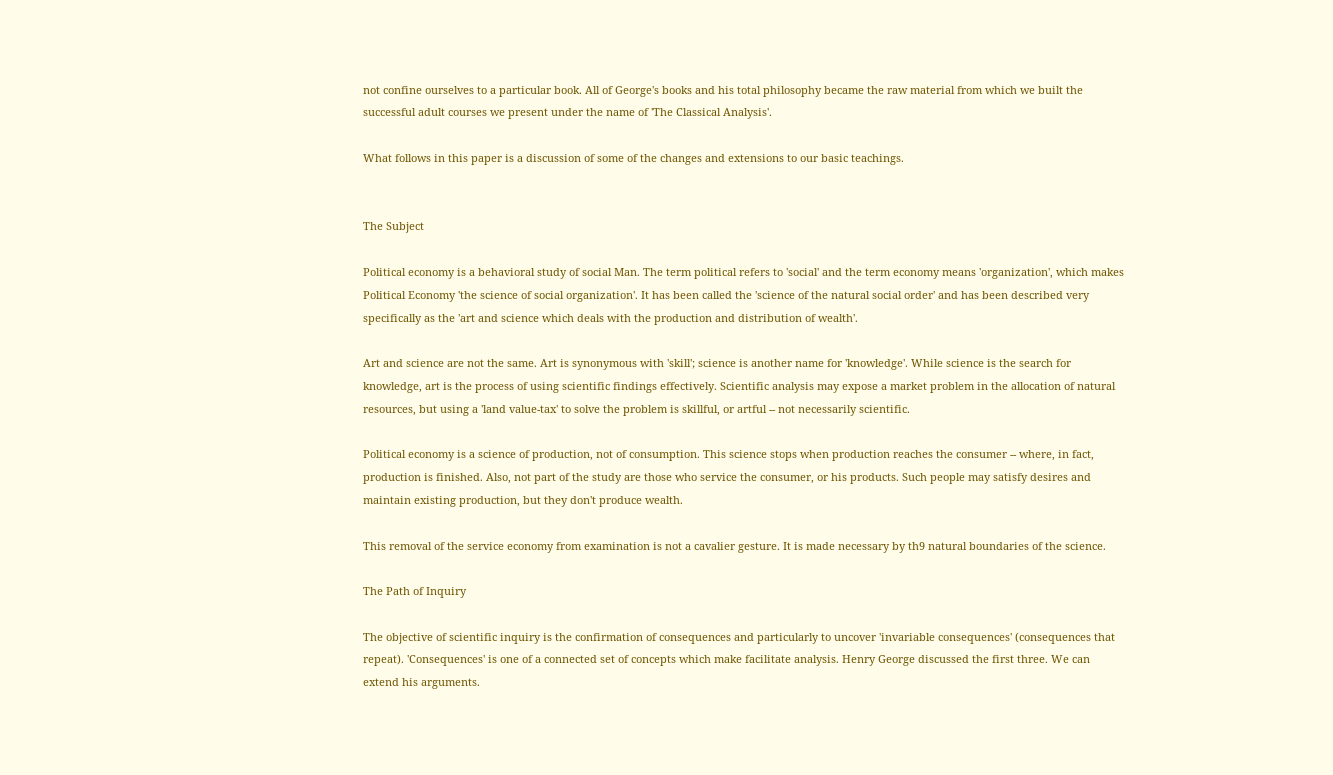not confine ourselves to a particular book. All of George's books and his total philosophy became the raw material from which we built the successful adult courses we present under the name of 'The Classical Analysis'.

What follows in this paper is a discussion of some of the changes and extensions to our basic teachings.


The Subject

Political economy is a behavioral study of social Man. The term political refers to 'social' and the term economy means 'organization', which makes Political Economy 'the science of social organization'. It has been called the 'science of the natural social order' and has been described very specifically as the 'art and science which deals with the production and distribution of wealth'.

Art and science are not the same. Art is synonymous with 'skill'; science is another name for 'knowledge'. While science is the search for knowledge, art is the process of using scientific findings effectively. Scientific analysis may expose a market problem in the allocation of natural resources, but using a 'land value-tax' to solve the problem is skillful, or artful -- not necessarily scientific.

Political economy is a science of production, not of consumption. This science stops when production reaches the consumer -- where, in fact, production is finished. Also, not part of the study are those who service the consumer, or his products. Such people may satisfy desires and maintain existing production, but they don't produce wealth.

This removal of the service economy from examination is not a cavalier gesture. It is made necessary by th9 natural boundaries of the science.

The Path of Inquiry

The objective of scientific inquiry is the confirmation of consequences and particularly to uncover 'invariable consequences' (consequences that repeat). 'Consequences' is one of a connected set of concepts which make facilitate analysis. Henry George discussed the first three. We can extend his arguments.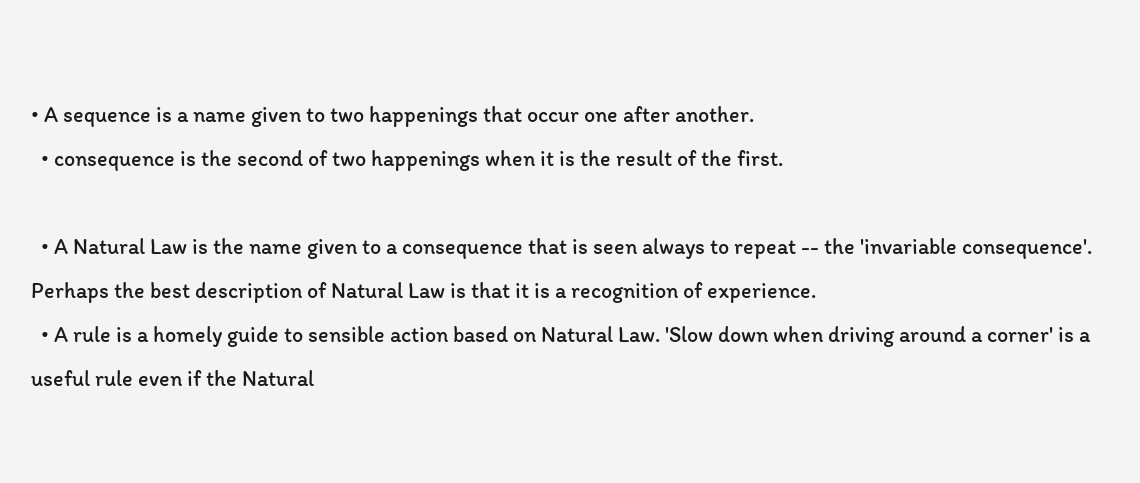• A sequence is a name given to two happenings that occur one after another.
  • consequence is the second of two happenings when it is the result of the first.

  • A Natural Law is the name given to a consequence that is seen always to repeat -- the 'invariable consequence'. Perhaps the best description of Natural Law is that it is a recognition of experience.
  • A rule is a homely guide to sensible action based on Natural Law. 'Slow down when driving around a corner' is a useful rule even if the Natural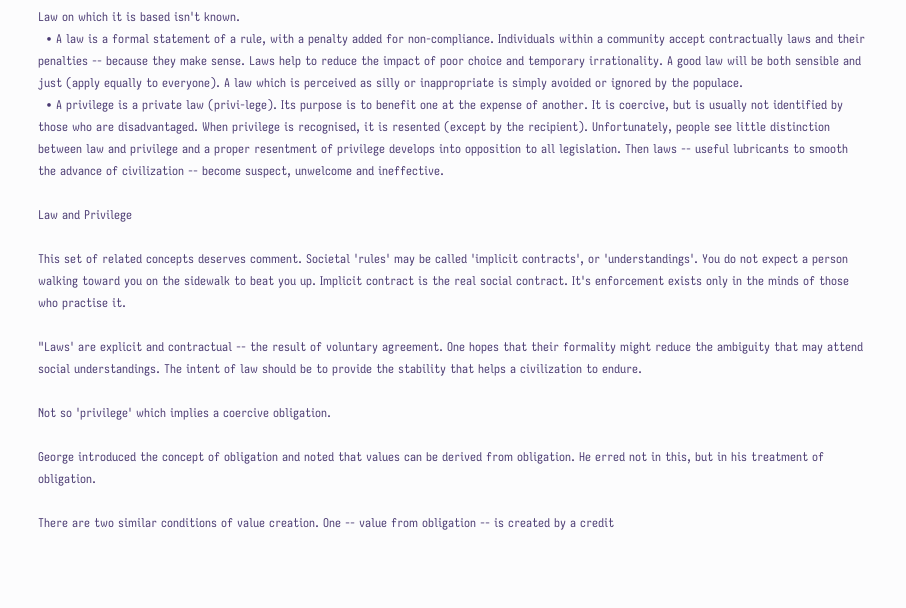Law on which it is based isn't known.
  • A law is a formal statement of a rule, with a penalty added for non-compliance. Individuals within a community accept contractually laws and their penalties -- because they make sense. Laws help to reduce the impact of poor choice and temporary irrationality. A good law will be both sensible and just (apply equally to everyone). A law which is perceived as silly or inappropriate is simply avoided or ignored by the populace.
  • A privilege is a private law (privi-lege). Its purpose is to benefit one at the expense of another. It is coercive, but is usually not identified by those who are disadvantaged. When privilege is recognised, it is resented (except by the recipient). Unfortunately, people see little distinction between law and privilege and a proper resentment of privilege develops into opposition to all legislation. Then laws -- useful lubricants to smooth the advance of civilization -- become suspect, unwelcome and ineffective.

Law and Privilege

This set of related concepts deserves comment. Societal 'rules' may be called 'implicit contracts', or 'understandings'. You do not expect a person walking toward you on the sidewalk to beat you up. Implicit contract is the real social contract. It's enforcement exists only in the minds of those who practise it.

"Laws' are explicit and contractual -- the result of voluntary agreement. One hopes that their formality might reduce the ambiguity that may attend social understandings. The intent of law should be to provide the stability that helps a civilization to endure.

Not so 'privilege' which implies a coercive obligation.

George introduced the concept of obligation and noted that values can be derived from obligation. He erred not in this, but in his treatment of obligation.

There are two similar conditions of value creation. One -- value from obligation -- is created by a credit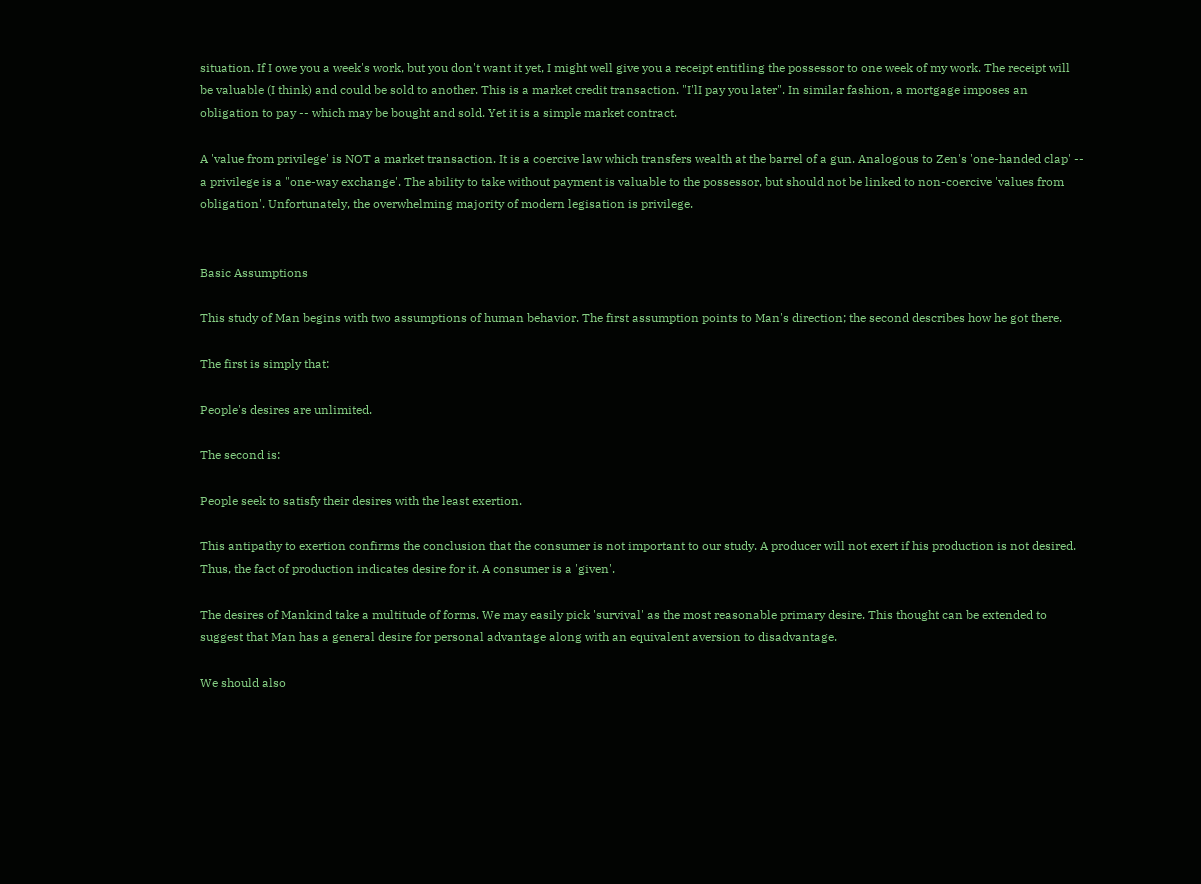situation. If I owe you a week's work, but you don't want it yet, I might well give you a receipt entitling the possessor to one week of my work. The receipt will be valuable (I think) and could be sold to another. This is a market credit transaction. "I'lI pay you later". In similar fashion, a mortgage imposes an obligation to pay -- which may be bought and sold. Yet it is a simple market contract.

A 'value from privilege' is NOT a market transaction. It is a coercive law which transfers wealth at the barrel of a gun. Analogous to Zen's 'one-handed clap' -- a privilege is a "one-way exchange'. The ability to take without payment is valuable to the possessor, but should not be linked to non-coercive 'values from obligation'. Unfortunately, the overwhelming majority of modern legisation is privilege.


Basic Assumptions

This study of Man begins with two assumptions of human behavior. The first assumption points to Man's direction; the second describes how he got there.

The first is simply that:

People's desires are unlimited.

The second is:

People seek to satisfy their desires with the least exertion.

This antipathy to exertion confirms the conclusion that the consumer is not important to our study. A producer will not exert if his production is not desired. Thus, the fact of production indicates desire for it. A consumer is a 'given'.

The desires of Mankind take a multitude of forms. We may easily pick 'survival' as the most reasonable primary desire. This thought can be extended to suggest that Man has a general desire for personal advantage along with an equivalent aversion to disadvantage.

We should also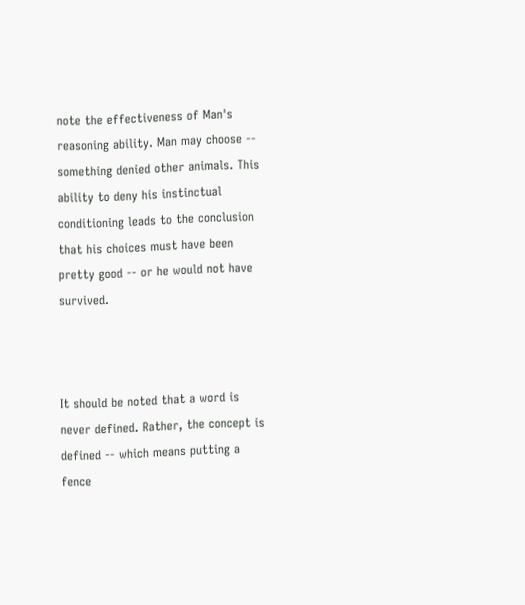note the effectiveness of Man's reasoning ability. Man may choose -- something denied other animals. This ability to deny his instinctual conditioning leads to the conclusion that his choices must have been pretty good -- or he would not have survived.



It should be noted that a word is never defined. Rather, the concept is defined -- which means putting a fence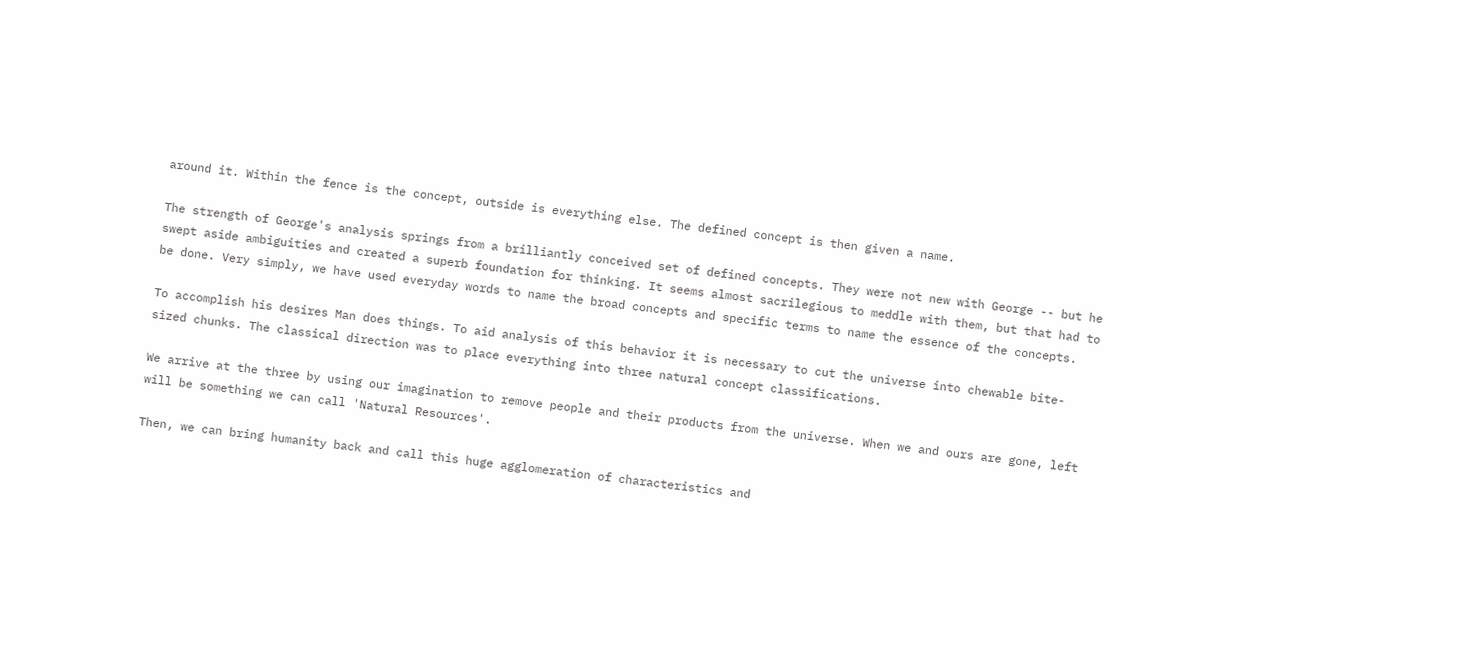around it. Within the fence is the concept, outside is everything else. The defined concept is then given a name.

The strength of George's analysis springs from a brilliantly conceived set of defined concepts. They were not new with George -- but he swept aside ambiguities and created a superb foundation for thinking. It seems almost sacrilegious to meddle with them, but that had to be done. Very simply, we have used everyday words to name the broad concepts and specific terms to name the essence of the concepts.

To accomplish his desires Man does things. To aid analysis of this behavior it is necessary to cut the universe into chewable bite-sized chunks. The classical direction was to place everything into three natural concept classifications.

We arrive at the three by using our imagination to remove people and their products from the universe. When we and ours are gone, left will be something we can call 'Natural Resources'.

Then, we can bring humanity back and call this huge agglomeration of characteristics and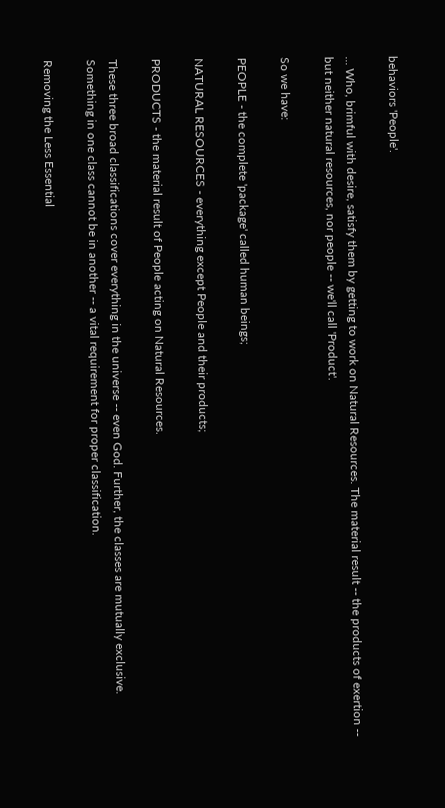behaviors 'People'.

... Who, brimful with desire, satisfy them by getting to work on Natural Resources. The material result -- the products of exertion -- but neither natural resources, nor people -- we'll call 'Product'.

So we have:

PEOPLE - the complete 'package' called human beings;

NATURAL RESOURCES - everything except People and their products;

PRODUCTS - the material result of People acting on Natural Resources.

These three broad classifications cover everything in the universe -- even God. Further, the classes are mutually exclusive. Something in one class cannot be in another -- a vital requirement for proper classification.

Removing the Less Essential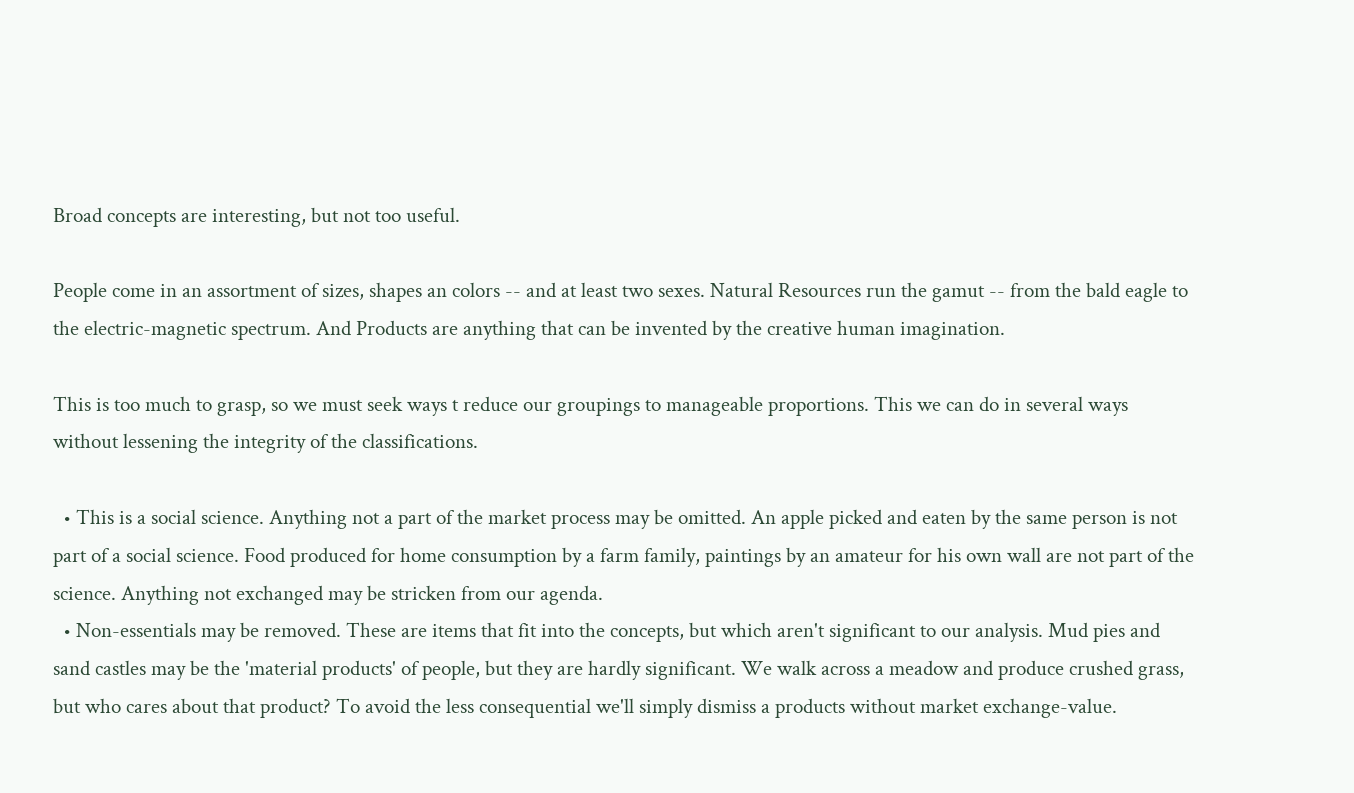Broad concepts are interesting, but not too useful.

People come in an assortment of sizes, shapes an colors -- and at least two sexes. Natural Resources run the gamut -- from the bald eagle to the electric-magnetic spectrum. And Products are anything that can be invented by the creative human imagination.

This is too much to grasp, so we must seek ways t reduce our groupings to manageable proportions. This we can do in several ways without lessening the integrity of the classifications.

  • This is a social science. Anything not a part of the market process may be omitted. An apple picked and eaten by the same person is not part of a social science. Food produced for home consumption by a farm family, paintings by an amateur for his own wall are not part of the science. Anything not exchanged may be stricken from our agenda.
  • Non-essentials may be removed. These are items that fit into the concepts, but which aren't significant to our analysis. Mud pies and sand castles may be the 'material products' of people, but they are hardly significant. We walk across a meadow and produce crushed grass, but who cares about that product? To avoid the less consequential we'll simply dismiss a products without market exchange-value.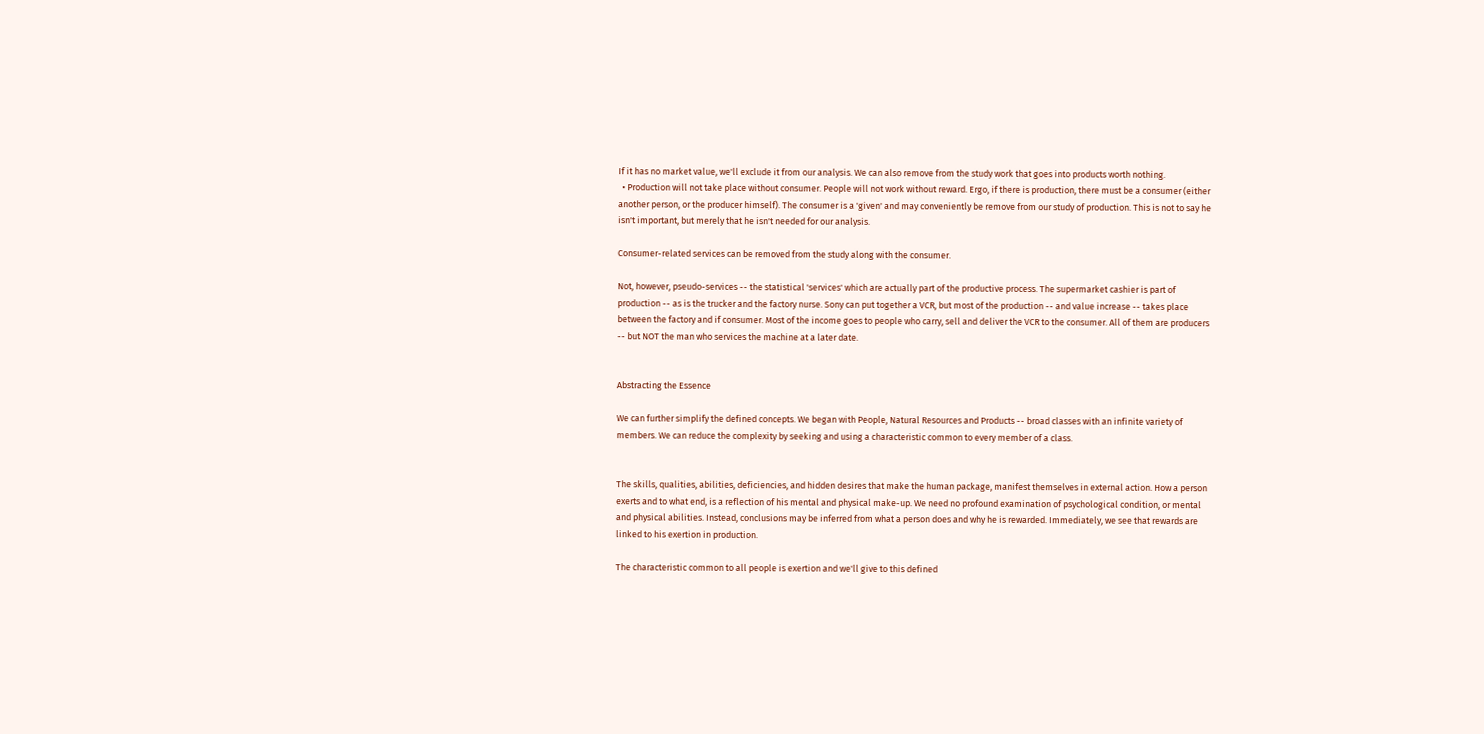If it has no market value, we'll exclude it from our analysis. We can also remove from the study work that goes into products worth nothing.
  • Production will not take place without consumer. People will not work without reward. Ergo, if there is production, there must be a consumer (either another person, or the producer himself). The consumer is a 'given' and may conveniently be remove from our study of production. This is not to say he isn't important, but merely that he isn't needed for our analysis.

Consumer-related services can be removed from the study along with the consumer.

Not, however, pseudo-services -- the statistical 'services' which are actually part of the productive process. The supermarket cashier is part of production -- as is the trucker and the factory nurse. Sony can put together a VCR, but most of the production -- and value increase -- takes place between the factory and if consumer. Most of the income goes to people who carry, sell and deliver the VCR to the consumer. All of them are producers -- but NOT the man who services the machine at a later date.


Abstracting the Essence

We can further simplify the defined concepts. We began with People, Natural Resources and Products -- broad classes with an infinite variety of members. We can reduce the complexity by seeking and using a characteristic common to every member of a class.


The skills, qualities, abilities, deficiencies, and hidden desires that make the human package, manifest themselves in external action. How a person exerts and to what end, is a reflection of his mental and physical make-up. We need no profound examination of psychological condition, or mental and physical abilities. Instead, conclusions may be inferred from what a person does and why he is rewarded. Immediately, we see that rewards are linked to his exertion in production.

The characteristic common to all people is exertion and we'll give to this defined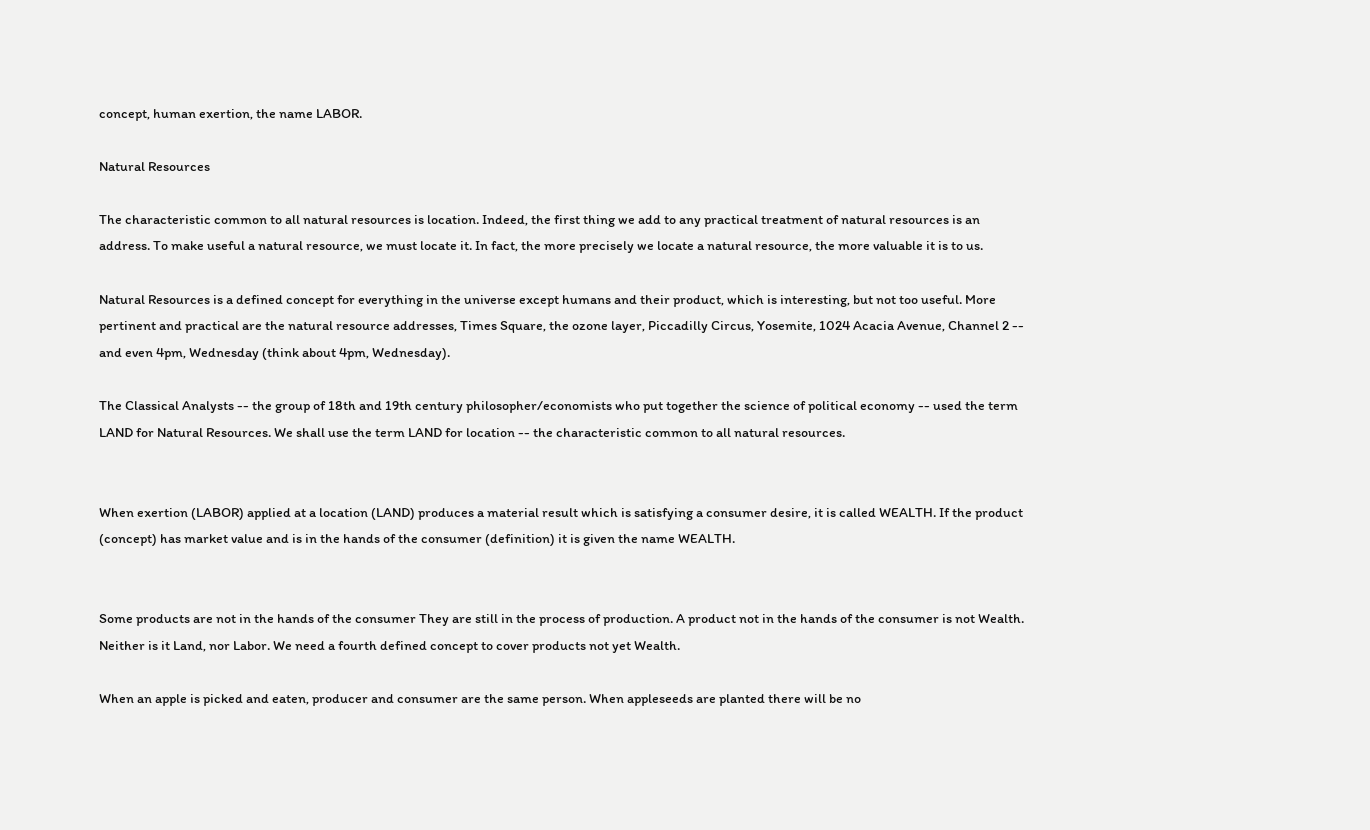concept, human exertion, the name LABOR.

Natural Resources

The characteristic common to all natural resources is location. Indeed, the first thing we add to any practical treatment of natural resources is an address. To make useful a natural resource, we must locate it. In fact, the more precisely we locate a natural resource, the more valuable it is to us.

Natural Resources is a defined concept for everything in the universe except humans and their product, which is interesting, but not too useful. More pertinent and practical are the natural resource addresses, Times Square, the ozone layer, Piccadilly Circus, Yosemite, 1024 Acacia Avenue, Channel 2 -- and even 4pm, Wednesday (think about 4pm, Wednesday).

The Classical Analysts -- the group of 18th and 19th century philosopher/economists who put together the science of political economy -- used the term LAND for Natural Resources. We shall use the term LAND for location -- the characteristic common to all natural resources.


When exertion (LABOR) applied at a location (LAND) produces a material result which is satisfying a consumer desire, it is called WEALTH. If the product (concept) has market value and is in the hands of the consumer (definition) it is given the name WEALTH.


Some products are not in the hands of the consumer They are still in the process of production. A product not in the hands of the consumer is not Wealth. Neither is it Land, nor Labor. We need a fourth defined concept to cover products not yet Wealth.

When an apple is picked and eaten, producer and consumer are the same person. When appleseeds are planted there will be no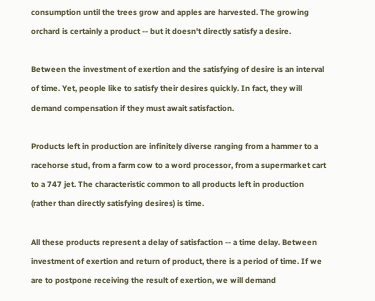consumption until the trees grow and apples are harvested. The growing orchard is certainly a product -- but it doesn't directly satisfy a desire.

Between the investment of exertion and the satisfying of desire is an interval of time. Yet, people like to satisfy their desires quickly. In fact, they will demand compensation if they must await satisfaction.

Products left in production are infinitely diverse ranging from a hammer to a racehorse stud, from a farm cow to a word processor, from a supermarket cart to a 747 jet. The characteristic common to all products left in production (rather than directly satisfying desires) is time.

All these products represent a delay of satisfaction -- a time delay. Between investment of exertion and return of product, there is a period of time. If we are to postpone receiving the result of exertion, we will demand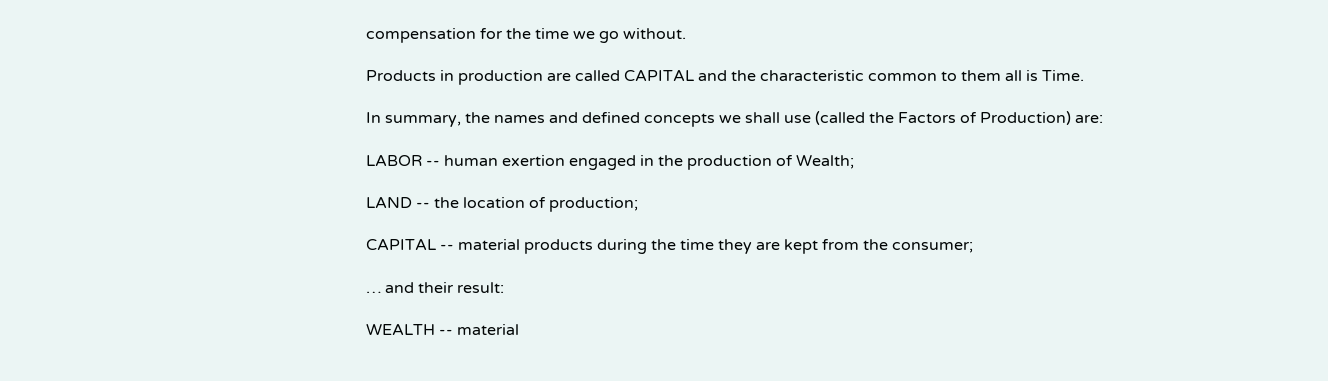compensation for the time we go without.

Products in production are called CAPITAL and the characteristic common to them all is Time.

In summary, the names and defined concepts we shall use (called the Factors of Production) are:

LABOR -- human exertion engaged in the production of Wealth;

LAND -- the location of production;

CAPITAL -- material products during the time they are kept from the consumer;

… and their result:

WEALTH -- material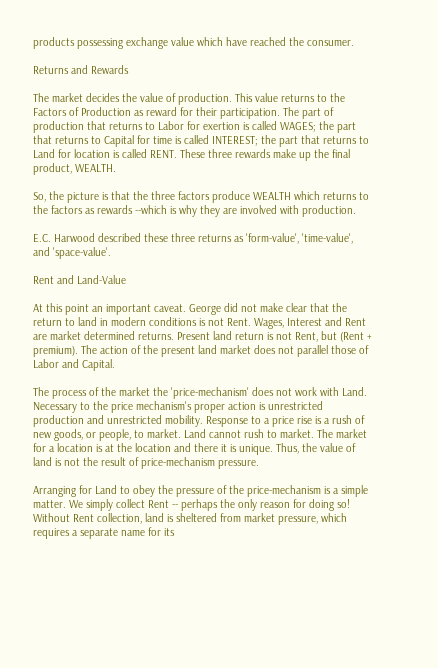products possessing exchange value which have reached the consumer.

Returns and Rewards

The market decides the value of production. This value returns to the Factors of Production as reward for their participation. The part of production that returns to Labor for exertion is called WAGES; the part that returns to Capital for time is called INTEREST; the part that returns to Land for location is called RENT. These three rewards make up the final product, WEALTH.

So, the picture is that the three factors produce WEALTH which returns to the factors as rewards --which is why they are involved with production.

E.C. Harwood described these three returns as 'form-value', 'time-value', and 'space-value'.

Rent and Land-Value

At this point an important caveat. George did not make clear that the return to land in modern conditions is not Rent. Wages, Interest and Rent are market determined returns. Present land return is not Rent, but (Rent + premium). The action of the present land market does not parallel those of Labor and Capital.

The process of the market the 'price-mechanism' does not work with Land. Necessary to the price mechanism's proper action is unrestricted production and unrestricted mobility. Response to a price rise is a rush of new goods, or people, to market. Land cannot rush to market. The market for a location is at the location and there it is unique. Thus, the value of land is not the result of price-mechanism pressure.

Arranging for Land to obey the pressure of the price-mechanism is a simple matter. We simply collect Rent -- perhaps the only reason for doing so! Without Rent collection, land is sheltered from market pressure, which requires a separate name for its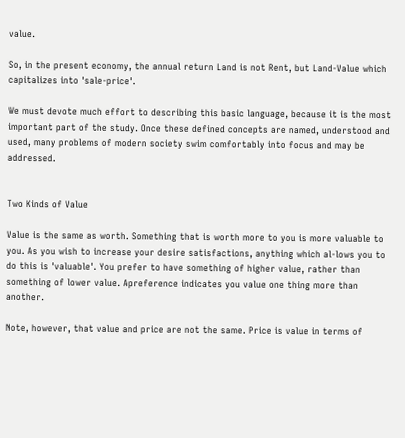value.

So, in the present economy, the annual return Land is not Rent, but Land-Value which capitalizes into 'sale-price'.

We must devote much effort to describing this basic language, because it is the most important part of the study. Once these defined concepts are named, understood and used, many problems of modern society swim comfortably into focus and may be addressed.


Two Kinds of Value

Value is the same as worth. Something that is worth more to you is more valuable to you. As you wish to increase your desire satisfactions, anything which al-lows you to do this is 'valuable'. You prefer to have something of higher value, rather than something of lower value. Apreference indicates you value one thing more than another.

Note, however, that value and price are not the same. Price is value in terms of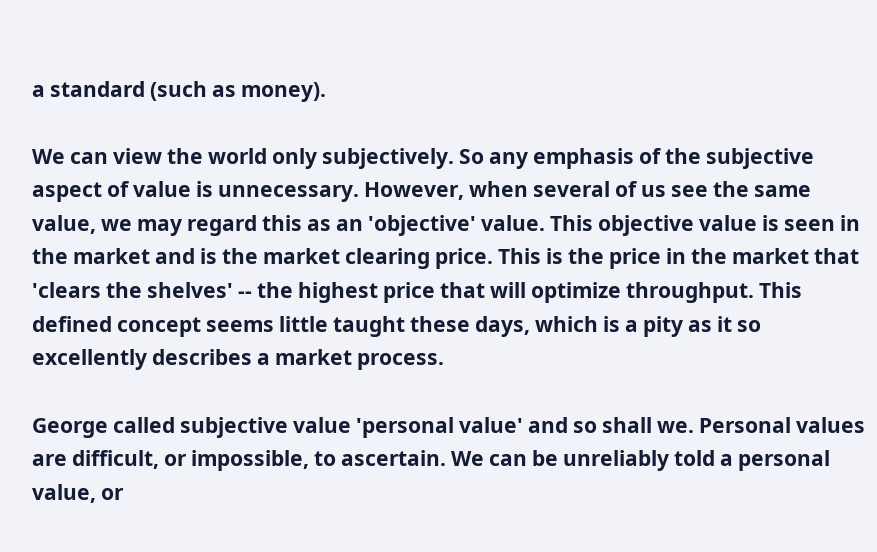a standard (such as money).

We can view the world only subjectively. So any emphasis of the subjective aspect of value is unnecessary. However, when several of us see the same value, we may regard this as an 'objective' value. This objective value is seen in the market and is the market clearing price. This is the price in the market that 'clears the shelves' -- the highest price that will optimize throughput. This defined concept seems little taught these days, which is a pity as it so excellently describes a market process.

George called subjective value 'personal value' and so shall we. Personal values are difficult, or impossible, to ascertain. We can be unreliably told a personal value, or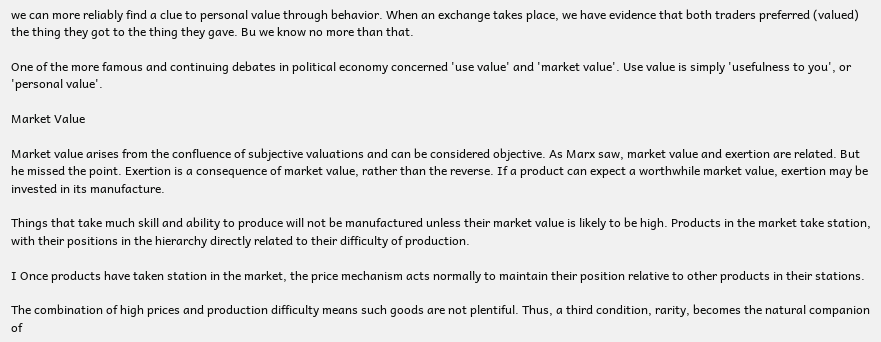we can more reliably find a clue to personal value through behavior. When an exchange takes place, we have evidence that both traders preferred (valued) the thing they got to the thing they gave. Bu we know no more than that.

One of the more famous and continuing debates in political economy concerned 'use value' and 'market value'. Use value is simply 'usefulness to you', or 'personal value'.

Market Value

Market value arises from the confluence of subjective valuations and can be considered objective. As Marx saw, market value and exertion are related. But he missed the point. Exertion is a consequence of market value, rather than the reverse. If a product can expect a worthwhile market value, exertion may be invested in its manufacture.

Things that take much skill and ability to produce will not be manufactured unless their market value is likely to be high. Products in the market take station, with their positions in the hierarchy directly related to their difficulty of production.

I Once products have taken station in the market, the price mechanism acts normally to maintain their position relative to other products in their stations.

The combination of high prices and production difficulty means such goods are not plentiful. Thus, a third condition, rarity, becomes the natural companion of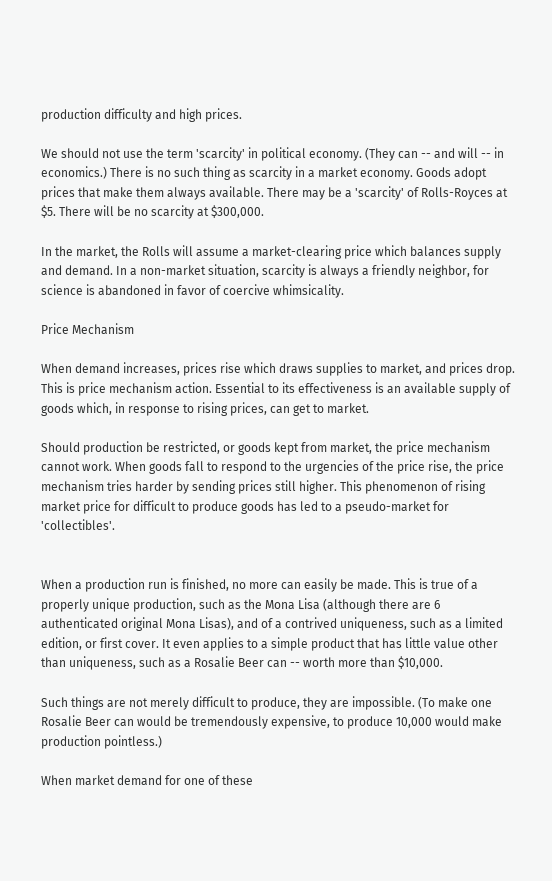production difficulty and high prices.

We should not use the term 'scarcity' in political economy. (They can -- and will -- in economics.) There is no such thing as scarcity in a market economy. Goods adopt prices that make them always available. There may be a 'scarcity' of Rolls-Royces at $5. There will be no scarcity at $300,000.

In the market, the Rolls will assume a market-clearing price which balances supply and demand. In a non-market situation, scarcity is always a friendly neighbor, for science is abandoned in favor of coercive whimsicality.

Price Mechanism

When demand increases, prices rise which draws supplies to market, and prices drop. This is price mechanism action. Essential to its effectiveness is an available supply of goods which, in response to rising prices, can get to market.

Should production be restricted, or goods kept from market, the price mechanism cannot work. When goods fall to respond to the urgencies of the price rise, the price mechanism tries harder by sending prices still higher. This phenomenon of rising market price for difficult to produce goods has led to a pseudo-market for 'collectibles'.


When a production run is finished, no more can easily be made. This is true of a properly unique production, such as the Mona Lisa (although there are 6 authenticated original Mona Lisas), and of a contrived uniqueness, such as a limited edition, or first cover. It even applies to a simple product that has little value other than uniqueness, such as a Rosalie Beer can -- worth more than $10,000.

Such things are not merely difficult to produce, they are impossible. (To make one Rosalie Beer can would be tremendously expensive, to produce 10,000 would make production pointless.)

When market demand for one of these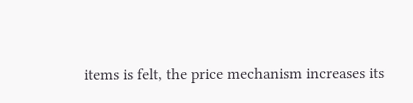items is felt, the price mechanism increases its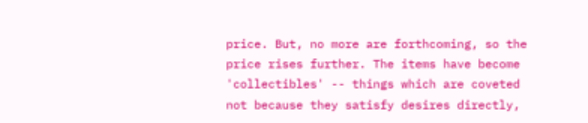price. But, no more are forthcoming, so the price rises further. The items have become 'collectibles' -- things which are coveted not because they satisfy desires directly,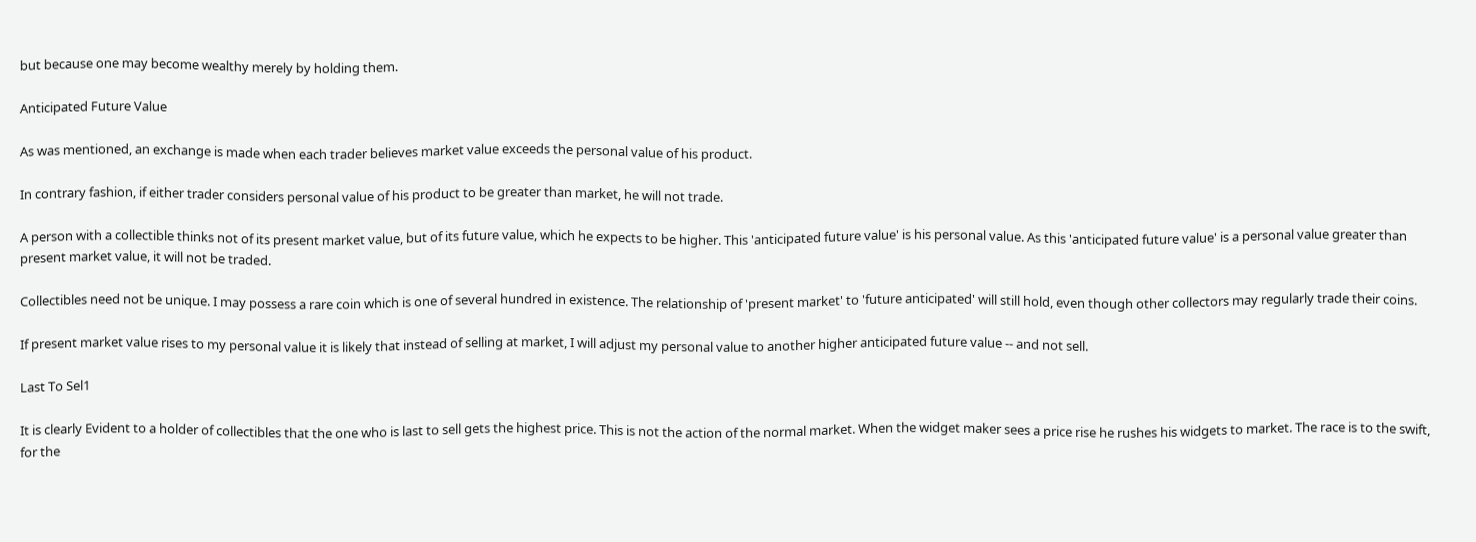but because one may become wealthy merely by holding them.

Anticipated Future Value

As was mentioned, an exchange is made when each trader believes market value exceeds the personal value of his product.

In contrary fashion, if either trader considers personal value of his product to be greater than market, he will not trade.

A person with a collectible thinks not of its present market value, but of its future value, which he expects to be higher. This 'anticipated future value' is his personal value. As this 'anticipated future value' is a personal value greater than present market value, it will not be traded.

Collectibles need not be unique. I may possess a rare coin which is one of several hundred in existence. The relationship of 'present market' to 'future anticipated' will still hold, even though other collectors may regularly trade their coins.

If present market value rises to my personal value it is likely that instead of selling at market, I will adjust my personal value to another higher anticipated future value -- and not sell.

Last To Sel1

It is clearly Evident to a holder of collectibles that the one who is last to sell gets the highest price. This is not the action of the normal market. When the widget maker sees a price rise he rushes his widgets to market. The race is to the swift, for the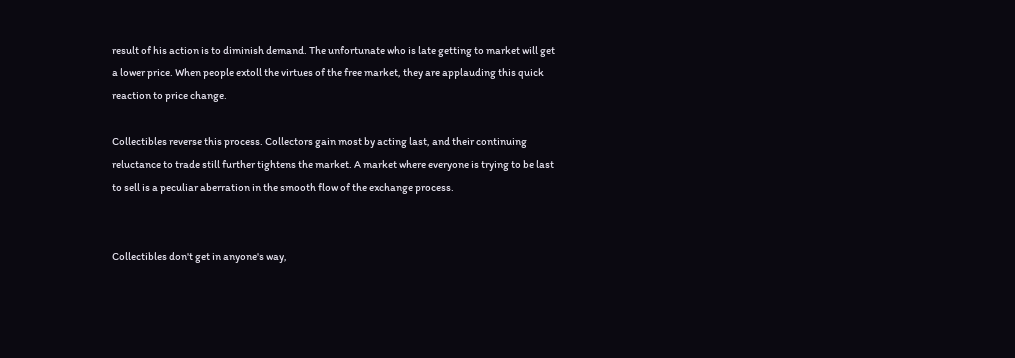result of his action is to diminish demand. The unfortunate who is late getting to market will get a lower price. When people extoll the virtues of the free market, they are applauding this quick reaction to price change.

Collectibles reverse this process. Collectors gain most by acting last, and their continuing reluctance to trade still further tightens the market. A market where everyone is trying to be last to sell is a peculiar aberration in the smooth flow of the exchange process.


Collectibles don't get in anyone's way,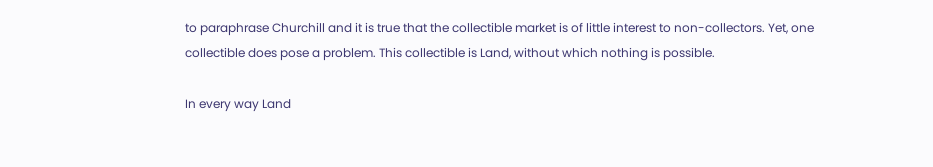to paraphrase Churchill and it is true that the collectible market is of little interest to non-collectors. Yet, one collectible does pose a problem. This collectible is Land, without which nothing is possible.

In every way Land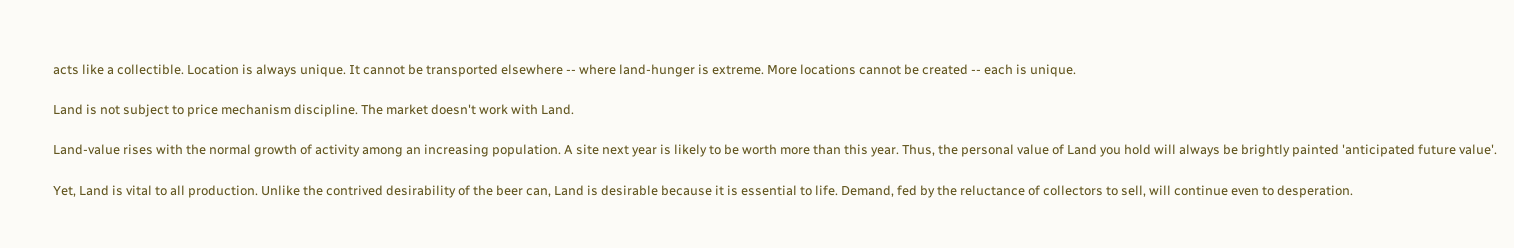acts like a collectible. Location is always unique. It cannot be transported elsewhere -- where land-hunger is extreme. More locations cannot be created -- each is unique.

Land is not subject to price mechanism discipline. The market doesn't work with Land.

Land-value rises with the normal growth of activity among an increasing population. A site next year is likely to be worth more than this year. Thus, the personal value of Land you hold will always be brightly painted 'anticipated future value'.

Yet, Land is vital to all production. Unlike the contrived desirability of the beer can, Land is desirable because it is essential to life. Demand, fed by the reluctance of collectors to sell, will continue even to desperation.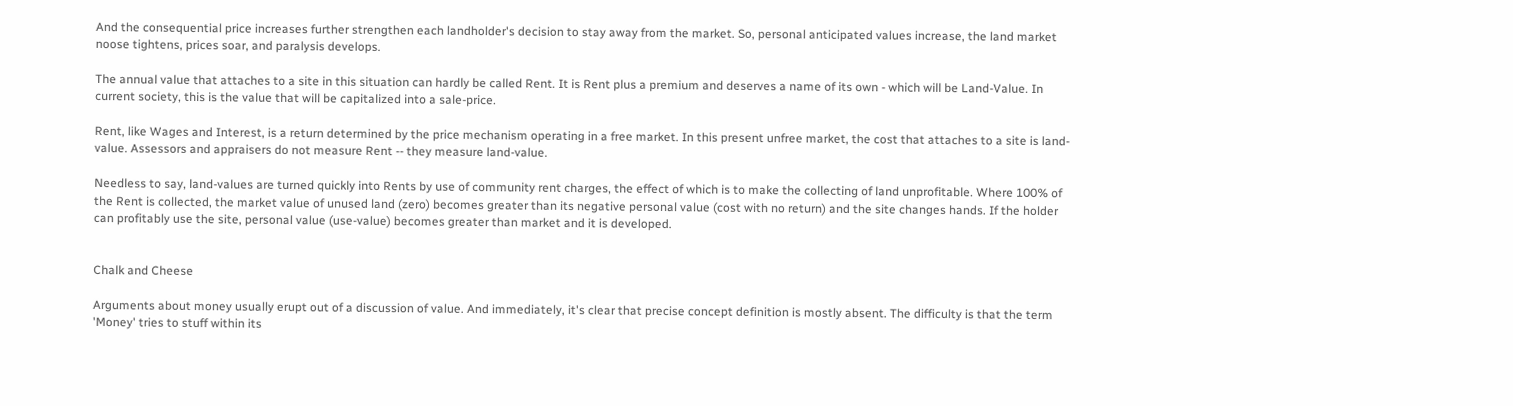And the consequential price increases further strengthen each landholder's decision to stay away from the market. So, personal anticipated values increase, the land market noose tightens, prices soar, and paralysis develops.

The annual value that attaches to a site in this situation can hardly be called Rent. It is Rent plus a premium and deserves a name of its own - which will be Land-Value. In current society, this is the value that will be capitalized into a sale-price.

Rent, like Wages and Interest, is a return determined by the price mechanism operating in a free market. In this present unfree market, the cost that attaches to a site is land-value. Assessors and appraisers do not measure Rent -- they measure land-value.

Needless to say, land-values are turned quickly into Rents by use of community rent charges, the effect of which is to make the collecting of land unprofitable. Where 100% of the Rent is collected, the market value of unused land (zero) becomes greater than its negative personal value (cost with no return) and the site changes hands. If the holder can profitably use the site, personal value (use-value) becomes greater than market and it is developed.


Chalk and Cheese

Arguments about money usually erupt out of a discussion of value. And immediately, it's clear that precise concept definition is mostly absent. The difficulty is that the term 'Money' tries to stuff within its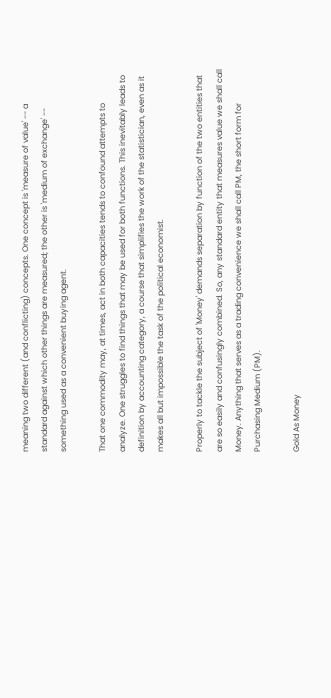meaning two different (and conflicting) concepts. One concept is 'measure of value' -- a standard against which other things are measured; the other is 'medium of exchange' -- something used as a convenient buying agent.

That one commodity may, at times, act in both capacities tends to confound attempts to analyze. One struggles to find things that may be used for both functions. This inevitably leads to definition by accounting category, a course that simplifies the work of the statistician, even as it makes all but impossible the task of the political economist.

Properly to tackle the subject of 'Money' demands separation by function of the two entities that are so easily and confusingly combined. So, any standard entity that measures value we shall call Money. Anything that serves as a trading convenience we shall call PM, the short form for Purchasing Medium (PM).

Gold As Money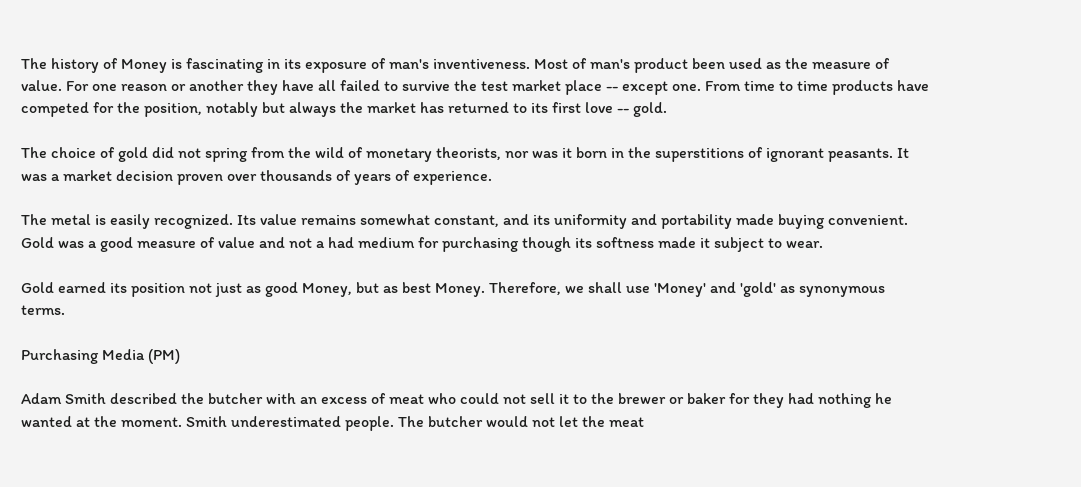The history of Money is fascinating in its exposure of man's inventiveness. Most of man's product been used as the measure of value. For one reason or another they have all failed to survive the test market place -- except one. From time to time products have competed for the position, notably but always the market has returned to its first love -- gold.

The choice of gold did not spring from the wild of monetary theorists, nor was it born in the superstitions of ignorant peasants. It was a market decision proven over thousands of years of experience.

The metal is easily recognized. Its value remains somewhat constant, and its uniformity and portability made buying convenient. Gold was a good measure of value and not a had medium for purchasing though its softness made it subject to wear.

Gold earned its position not just as good Money, but as best Money. Therefore, we shall use 'Money' and 'gold' as synonymous terms.

Purchasing Media (PM)

Adam Smith described the butcher with an excess of meat who could not sell it to the brewer or baker for they had nothing he wanted at the moment. Smith underestimated people. The butcher would not let the meat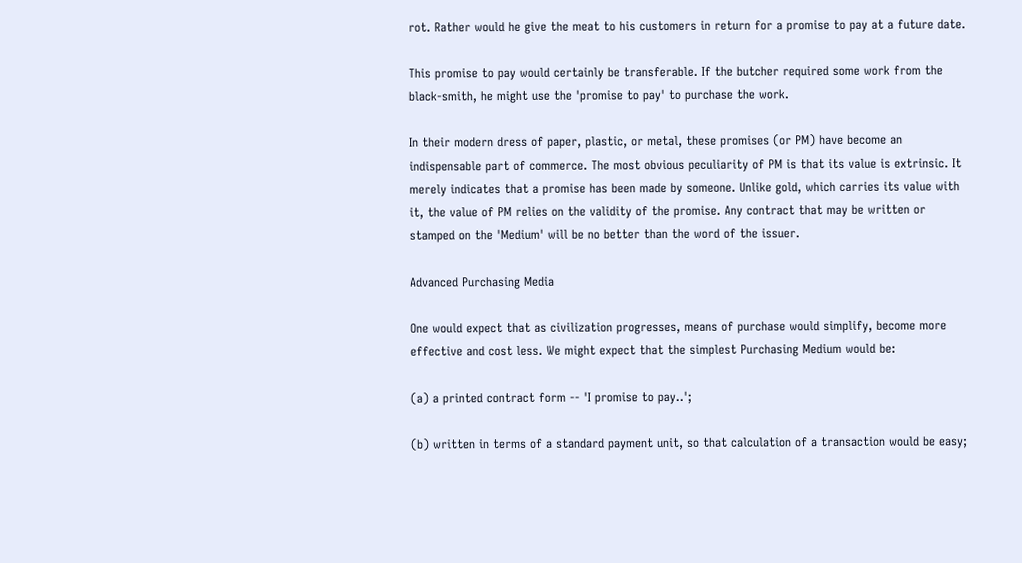rot. Rather would he give the meat to his customers in return for a promise to pay at a future date.

This promise to pay would certainly be transferable. If the butcher required some work from the black-smith, he might use the 'promise to pay' to purchase the work.

In their modern dress of paper, plastic, or metal, these promises (or PM) have become an indispensable part of commerce. The most obvious peculiarity of PM is that its value is extrinsic. It merely indicates that a promise has been made by someone. Unlike gold, which carries its value with it, the value of PM relies on the validity of the promise. Any contract that may be written or stamped on the 'Medium' will be no better than the word of the issuer.

Advanced Purchasing Media

One would expect that as civilization progresses, means of purchase would simplify, become more effective and cost less. We might expect that the simplest Purchasing Medium would be:

(a) a printed contract form -- 'I promise to pay..';

(b) written in terms of a standard payment unit, so that calculation of a transaction would be easy;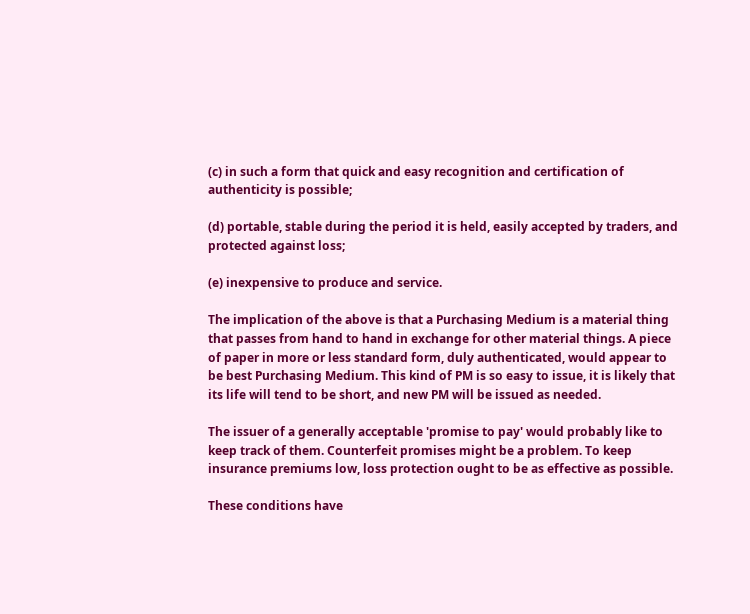(c) in such a form that quick and easy recognition and certification of authenticity is possible;

(d) portable, stable during the period it is held, easily accepted by traders, and protected against loss;

(e) inexpensive to produce and service.

The implication of the above is that a Purchasing Medium is a material thing that passes from hand to hand in exchange for other material things. A piece of paper in more or less standard form, duly authenticated, would appear to be best Purchasing Medium. This kind of PM is so easy to issue, it is likely that its life will tend to be short, and new PM will be issued as needed.

The issuer of a generally acceptable 'promise to pay' would probably like to keep track of them. Counterfeit promises might be a problem. To keep insurance premiums low, loss protection ought to be as effective as possible.

These conditions have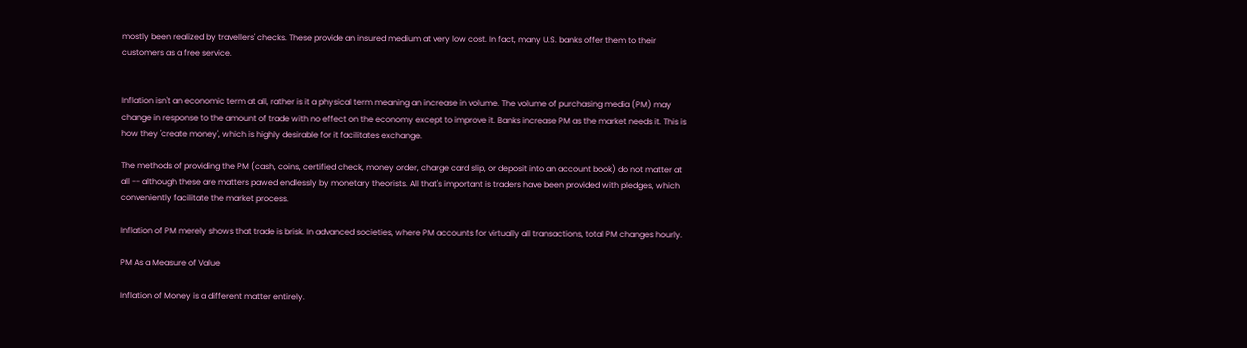mostly been realized by travellers' checks. These provide an insured medium at very low cost. In fact, many U.S. banks offer them to their customers as a free service.


Inflation isn't an economic term at all, rather is it a physical term meaning an increase in volume. The volume of purchasing media (PM) may change in response to the amount of trade with no effect on the economy except to improve it. Banks increase PM as the market needs it. This is how they 'create money', which is highly desirable for it facilitates exchange.

The methods of providing the PM (cash, coins, certified check, money order, charge card slip, or deposit into an account book) do not matter at all -- although these are matters pawed endlessly by monetary theorists. All that's important is traders have been provided with pledges, which conveniently facilitate the market process.

Inflation of PM merely shows that trade is brisk. In advanced societies, where PM accounts for virtually all transactions, total PM changes hourly.

PM As a Measure of Value

Inflation of Money is a different matter entirely.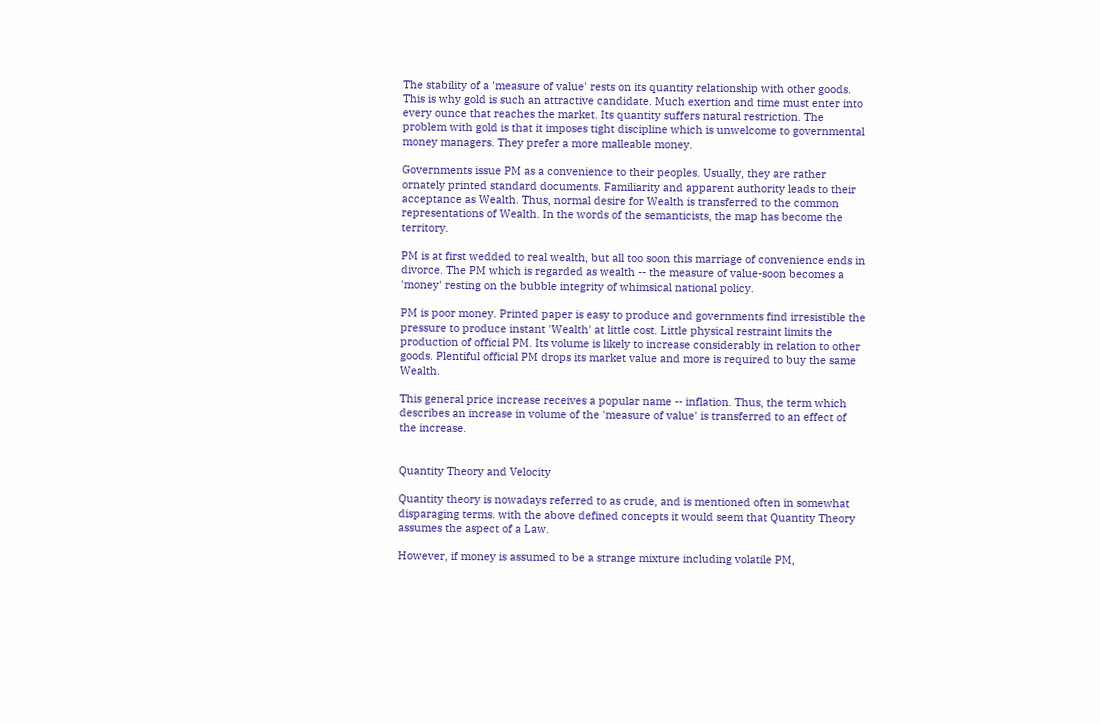The stability of a 'measure of value' rests on its quantity relationship with other goods. This is why gold is such an attractive candidate. Much exertion and time must enter into every ounce that reaches the market. Its quantity suffers natural restriction. The problem with gold is that it imposes tight discipline which is unwelcome to governmental money managers. They prefer a more malleable money.

Governments issue PM as a convenience to their peoples. Usually, they are rather ornately printed standard documents. Familiarity and apparent authority leads to their acceptance as Wealth. Thus, normal desire for Wealth is transferred to the common representations of Wealth. In the words of the semanticists, the map has become the territory.

PM is at first wedded to real wealth, but all too soon this marriage of convenience ends in divorce. The PM which is regarded as wealth -- the measure of value-soon becomes a 'money' resting on the bubble integrity of whimsical national policy.

PM is poor money. Printed paper is easy to produce and governments find irresistible the pressure to produce instant 'Wealth' at little cost. Little physical restraint limits the production of official PM. Its volume is likely to increase considerably in relation to other goods. Plentiful official PM drops its market value and more is required to buy the same Wealth.

This general price increase receives a popular name -- inflation. Thus, the term which describes an increase in volume of the 'measure of value' is transferred to an effect of the increase.


Quantity Theory and Velocity

Quantity theory is nowadays referred to as crude, and is mentioned often in somewhat disparaging terms. with the above defined concepts it would seem that Quantity Theory assumes the aspect of a Law.

However, if money is assumed to be a strange mixture including volatile PM,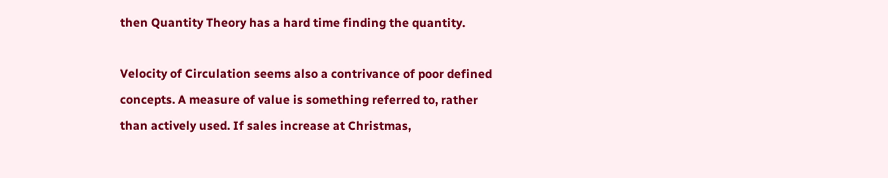then Quantity Theory has a hard time finding the quantity.

Velocity of Circulation seems also a contrivance of poor defined concepts. A measure of value is something referred to, rather than actively used. If sales increase at Christmas,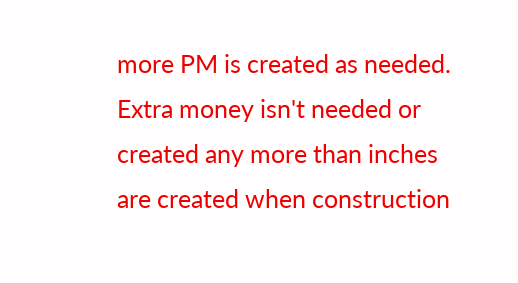more PM is created as needed. Extra money isn't needed or created any more than inches are created when construction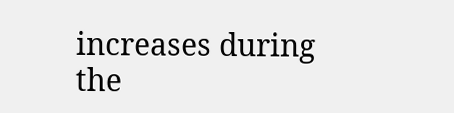increases during the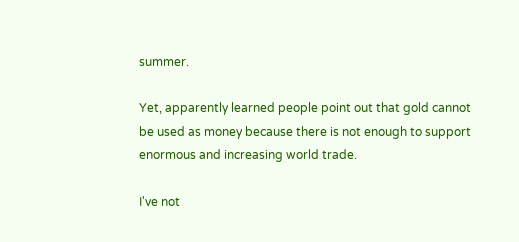summer.

Yet, apparently learned people point out that gold cannot be used as money because there is not enough to support enormous and increasing world trade.

I've not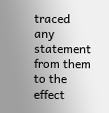traced any statement from them to the effect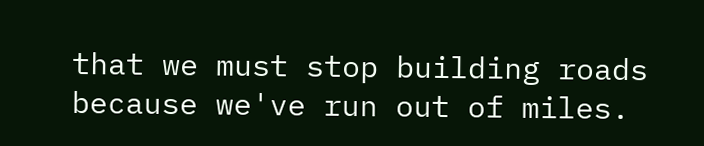that we must stop building roads because we've run out of miles.